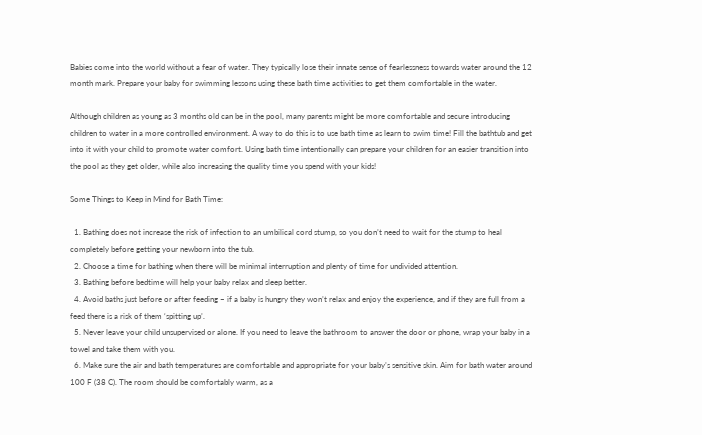Babies come into the world without a fear of water. They typically lose their innate sense of fearlessness towards water around the 12 month mark. Prepare your baby for swimming lessons using these bath time activities to get them comfortable in the water.

Although children as young as 3 months old can be in the pool, many parents might be more comfortable and secure introducing children to water in a more controlled environment. A way to do this is to use bath time as learn to swim time! Fill the bathtub and get into it with your child to promote water comfort. Using bath time intentionally can prepare your children for an easier transition into the pool as they get older, while also increasing the quality time you spend with your kids!

Some Things to Keep in Mind for Bath Time:

  1. Bathing does not increase the risk of infection to an umbilical cord stump, so you don’t need to wait for the stump to heal completely before getting your newborn into the tub.
  2. Choose a time for bathing when there will be minimal interruption and plenty of time for undivided attention.
  3. Bathing before bedtime will help your baby relax and sleep better.
  4. Avoid baths just before or after feeding – if a baby is hungry they won’t relax and enjoy the experience, and if they are full from a feed there is a risk of them ‘spitting up’.
  5. Never leave your child unsupervised or alone. If you need to leave the bathroom to answer the door or phone, wrap your baby in a towel and take them with you.
  6. Make sure the air and bath temperatures are comfortable and appropriate for your baby’s sensitive skin. Aim for bath water around 100 F (38 C). The room should be comfortably warm, as a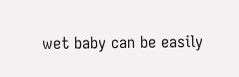wet baby can be easily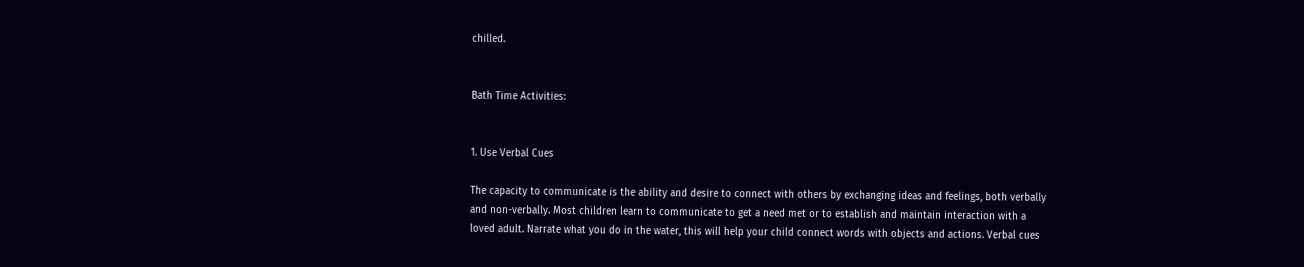chilled.


Bath Time Activities:


1. Use Verbal Cues

The capacity to communicate is the ability and desire to connect with others by exchanging ideas and feelings, both verbally and non-verbally. Most children learn to communicate to get a need met or to establish and maintain interaction with a loved adult. Narrate what you do in the water, this will help your child connect words with objects and actions. Verbal cues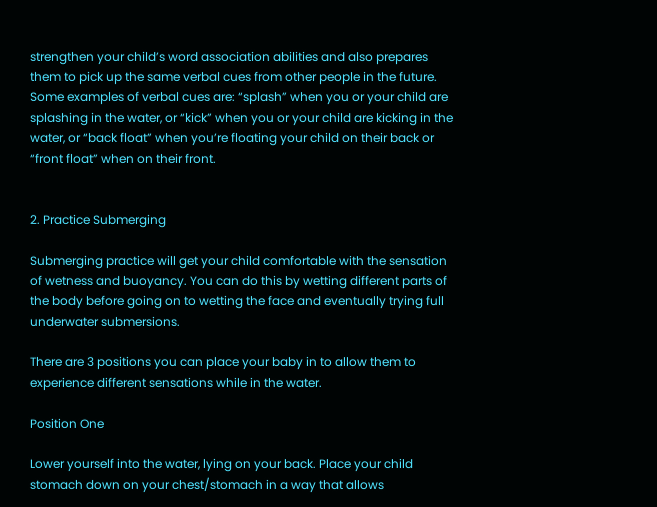strengthen your child’s word association abilities and also prepares them to pick up the same verbal cues from other people in the future. Some examples of verbal cues are: “splash” when you or your child are splashing in the water, or “kick” when you or your child are kicking in the water, or “back float” when you’re floating your child on their back or “front float” when on their front.


2. Practice Submerging

Submerging practice will get your child comfortable with the sensation of wetness and buoyancy. You can do this by wetting different parts of the body before going on to wetting the face and eventually trying full underwater submersions.

There are 3 positions you can place your baby in to allow them to experience different sensations while in the water.

Position One

Lower yourself into the water, lying on your back. Place your child stomach down on your chest/stomach in a way that allows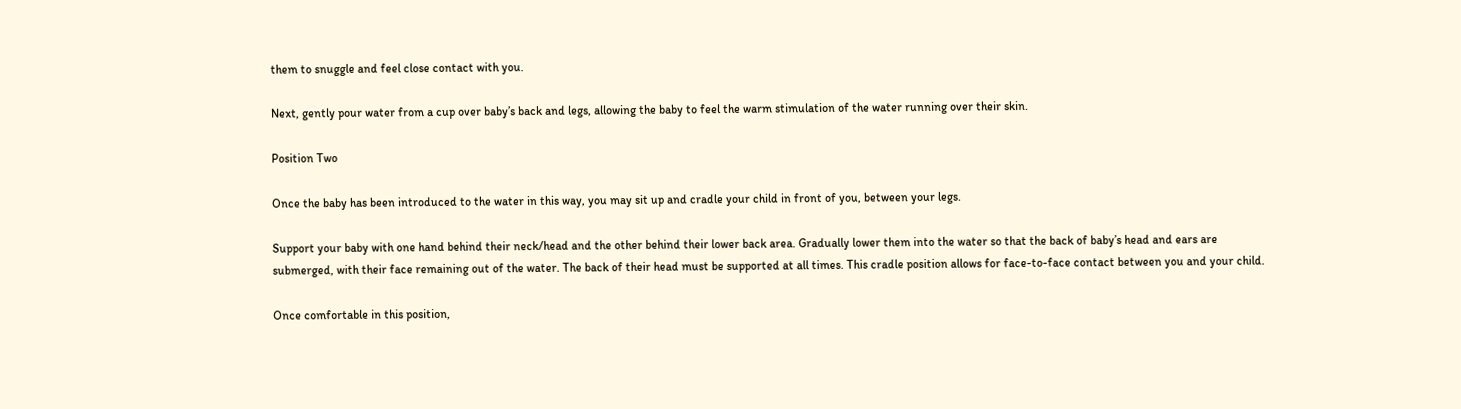them to snuggle and feel close contact with you.

Next, gently pour water from a cup over baby’s back and legs, allowing the baby to feel the warm stimulation of the water running over their skin.

Position Two

Once the baby has been introduced to the water in this way, you may sit up and cradle your child in front of you, between your legs.

Support your baby with one hand behind their neck/head and the other behind their lower back area. Gradually lower them into the water so that the back of baby’s head and ears are submerged, with their face remaining out of the water. The back of their head must be supported at all times. This cradle position allows for face-to-face contact between you and your child.

Once comfortable in this position,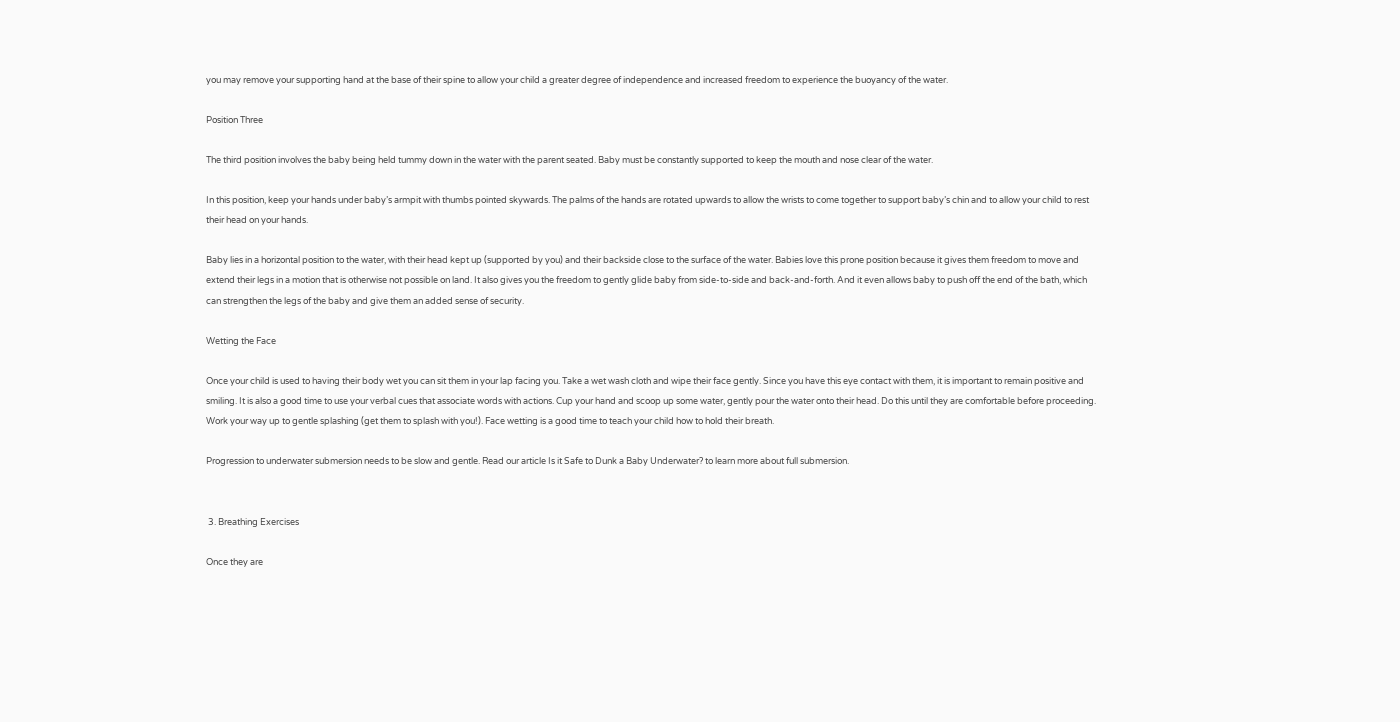you may remove your supporting hand at the base of their spine to allow your child a greater degree of independence and increased freedom to experience the buoyancy of the water.

Position Three

The third position involves the baby being held tummy down in the water with the parent seated. Baby must be constantly supported to keep the mouth and nose clear of the water.

In this position, keep your hands under baby’s armpit with thumbs pointed skywards. The palms of the hands are rotated upwards to allow the wrists to come together to support baby’s chin and to allow your child to rest their head on your hands.

Baby lies in a horizontal position to the water, with their head kept up (supported by you) and their backside close to the surface of the water. Babies love this prone position because it gives them freedom to move and extend their legs in a motion that is otherwise not possible on land. It also gives you the freedom to gently glide baby from side-to-side and back-and-forth. And it even allows baby to push off the end of the bath, which can strengthen the legs of the baby and give them an added sense of security.

Wetting the Face

Once your child is used to having their body wet you can sit them in your lap facing you. Take a wet wash cloth and wipe their face gently. Since you have this eye contact with them, it is important to remain positive and smiling. It is also a good time to use your verbal cues that associate words with actions. Cup your hand and scoop up some water, gently pour the water onto their head. Do this until they are comfortable before proceeding. Work your way up to gentle splashing (get them to splash with you!). Face wetting is a good time to teach your child how to hold their breath.

Progression to underwater submersion needs to be slow and gentle. Read our article Is it Safe to Dunk a Baby Underwater? to learn more about full submersion.


 3. Breathing Exercises

Once they are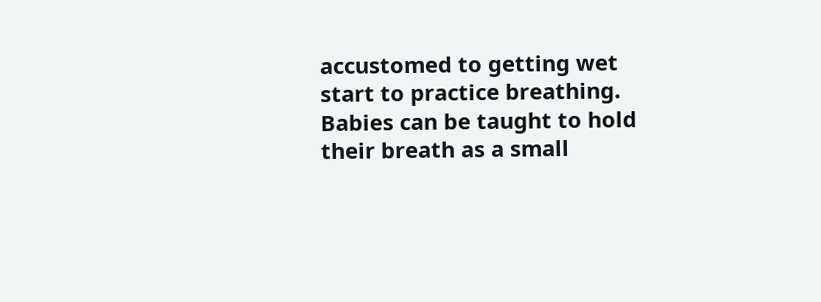accustomed to getting wet start to practice breathing. Babies can be taught to hold their breath as a small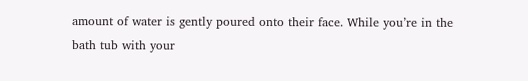amount of water is gently poured onto their face. While you’re in the bath tub with your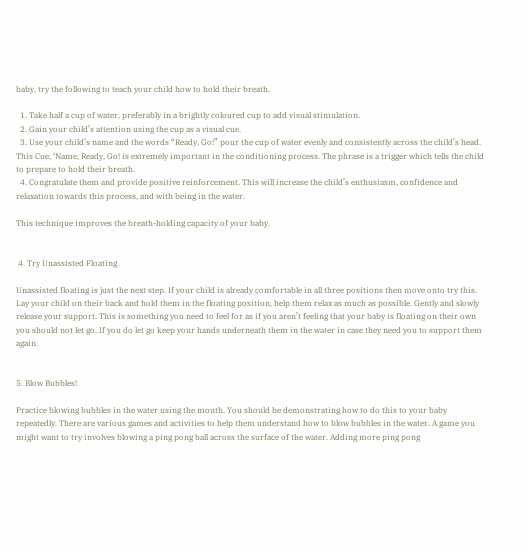baby, try the following to teach your child how to hold their breath.

  1. Take half a cup of water, preferably in a brightly coloured cup to add visual stimulation.
  2. Gain your child’s attention using the cup as a visual cue.
  3. Use your child’s name and the words “Ready, Go!” pour the cup of water evenly and consistently across the child’s head. This Cue, ‘Name, Ready, Go! is extremely important in the conditioning process. The phrase is a trigger which tells the child to prepare to hold their breath.
  4. Congratulate them and provide positive reinforcement. This will increase the child’s enthusiasm, confidence and relaxation towards this process, and with being in the water.

This technique improves the breath-holding capacity of your baby.


 4. Try Unassisted Floating

Unassisted floating is just the next step. If your child is already comfortable in all three positions then move onto try this. Lay your child on their back and hold them in the floating position, help them relax as much as possible. Gently and slowly release your support. This is something you need to feel for as if you aren’t feeling that your baby is floating on their own you should not let go. If you do let go keep your hands underneath them in the water in case they need you to support them again.


5. Blow Bubbles!

Practice blowing bubbles in the water using the mouth. You should be demonstrating how to do this to your baby repeatedly. There are various games and activities to help them understand how to blow bubbles in the water. A game you might want to try involves blowing a ping pong ball across the surface of the water. Adding more ping pong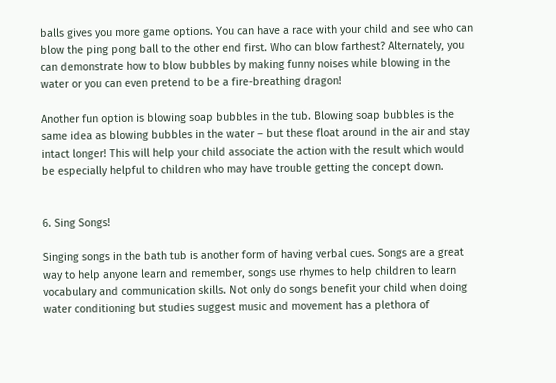balls gives you more game options. You can have a race with your child and see who can blow the ping pong ball to the other end first. Who can blow farthest? Alternately, you can demonstrate how to blow bubbles by making funny noises while blowing in the water or you can even pretend to be a fire-breathing dragon!

Another fun option is blowing soap bubbles in the tub. Blowing soap bubbles is the same idea as blowing bubbles in the water – but these float around in the air and stay intact longer! This will help your child associate the action with the result which would be especially helpful to children who may have trouble getting the concept down.


6. Sing Songs!

Singing songs in the bath tub is another form of having verbal cues. Songs are a great way to help anyone learn and remember, songs use rhymes to help children to learn vocabulary and communication skills. Not only do songs benefit your child when doing water conditioning but studies suggest music and movement has a plethora of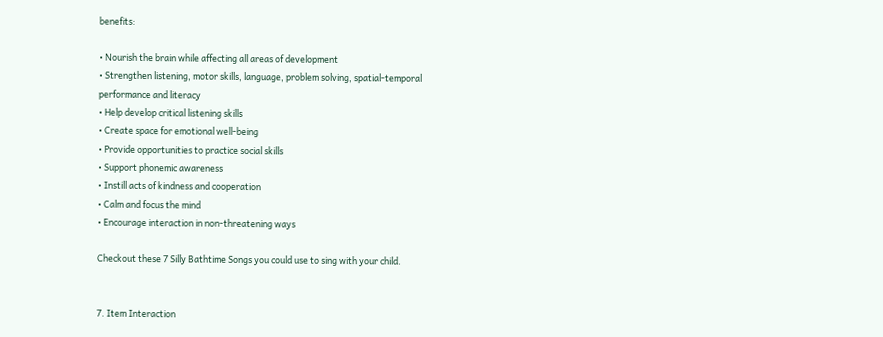benefits:

• Nourish the brain while affecting all areas of development
• Strengthen listening, motor skills, language, problem solving, spatial-temporal
performance and literacy
• Help develop critical listening skills
• Create space for emotional well-being
• Provide opportunities to practice social skills
• Support phonemic awareness
• Instill acts of kindness and cooperation
• Calm and focus the mind
• Encourage interaction in non-threatening ways

Checkout these 7 Silly Bathtime Songs you could use to sing with your child.


7. Item Interaction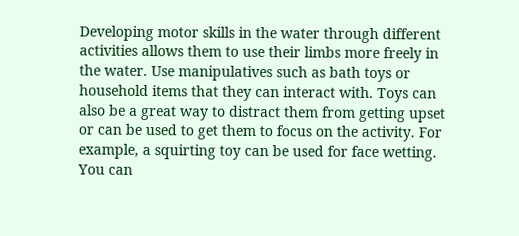Developing motor skills in the water through different activities allows them to use their limbs more freely in the water. Use manipulatives such as bath toys or household items that they can interact with. Toys can also be a great way to distract them from getting upset or can be used to get them to focus on the activity. For example, a squirting toy can be used for face wetting. You can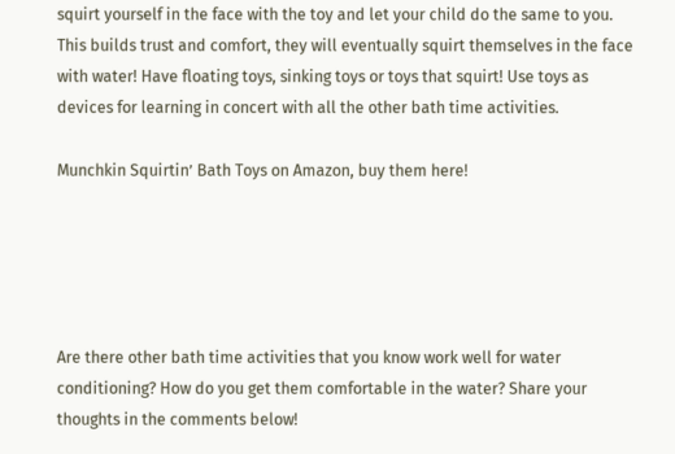squirt yourself in the face with the toy and let your child do the same to you. This builds trust and comfort, they will eventually squirt themselves in the face with water! Have floating toys, sinking toys or toys that squirt! Use toys as devices for learning in concert with all the other bath time activities.

Munchkin Squirtin’ Bath Toys on Amazon, buy them here!





Are there other bath time activities that you know work well for water conditioning? How do you get them comfortable in the water? Share your thoughts in the comments below!